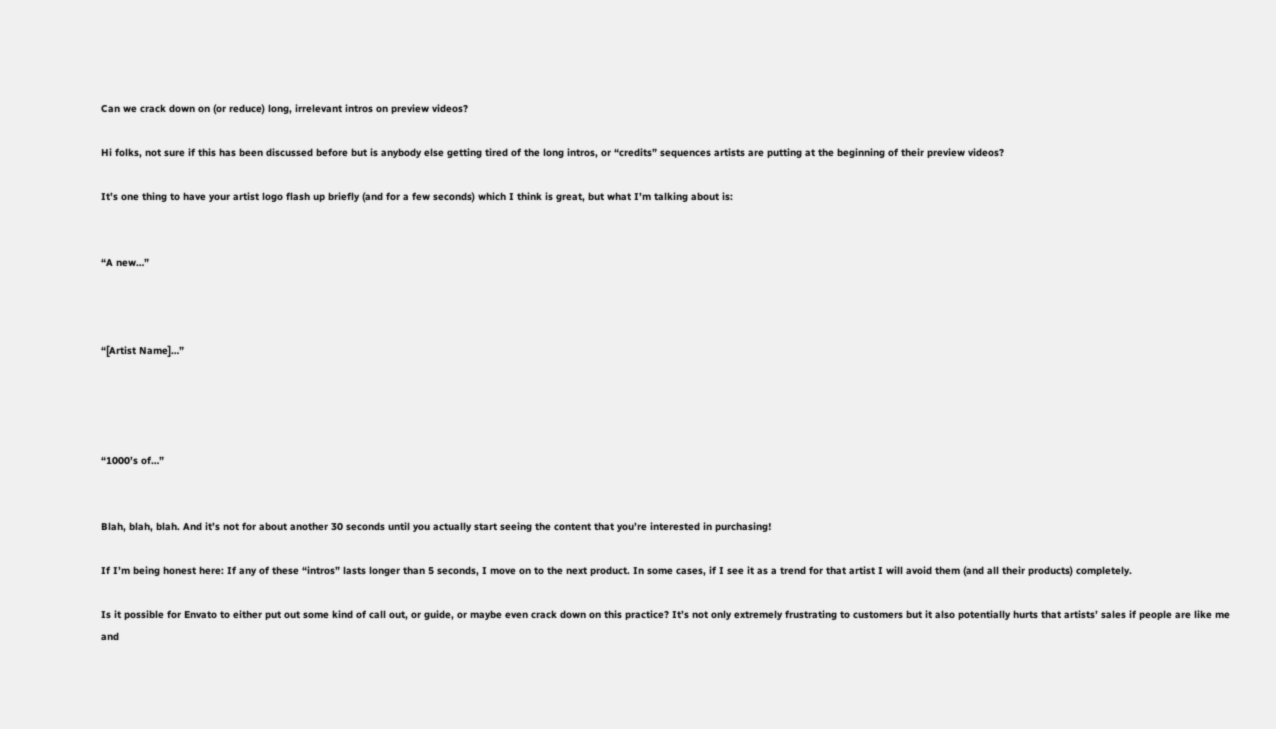Can we crack down on (or reduce) long, irrelevant intros on preview videos?

Hi folks, not sure if this has been discussed before but is anybody else getting tired of the long intros, or “credits” sequences artists are putting at the beginning of their preview videos?

It’s one thing to have your artist logo flash up briefly (and for a few seconds) which I think is great, but what I’m talking about is:


“A new…”



“[Artist Name]…”




“1000’s of…”


Blah, blah, blah. And it’s not for about another 30 seconds until you actually start seeing the content that you’re interested in purchasing!

If I’m being honest here: If any of these “intros” lasts longer than 5 seconds, I move on to the next product. In some cases, if I see it as a trend for that artist I will avoid them (and all their products) completely.

Is it possible for Envato to either put out some kind of call out, or guide, or maybe even crack down on this practice? It’s not only extremely frustrating to customers but it also potentially hurts that artists’ sales if people are like me and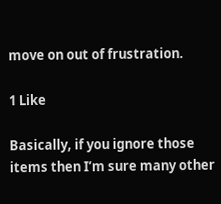move on out of frustration.

1 Like

Basically, if you ignore those items then I’m sure many other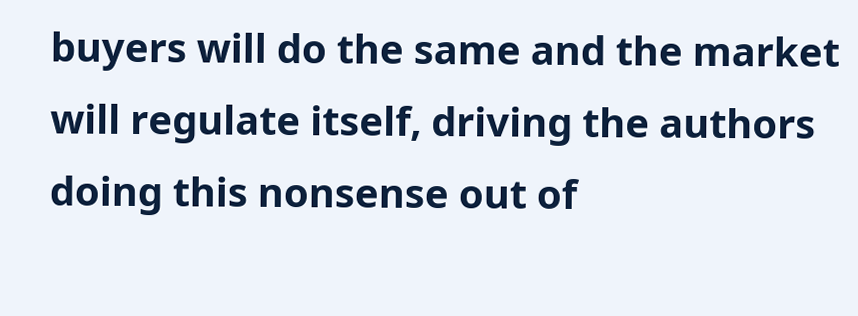buyers will do the same and the market will regulate itself, driving the authors doing this nonsense out of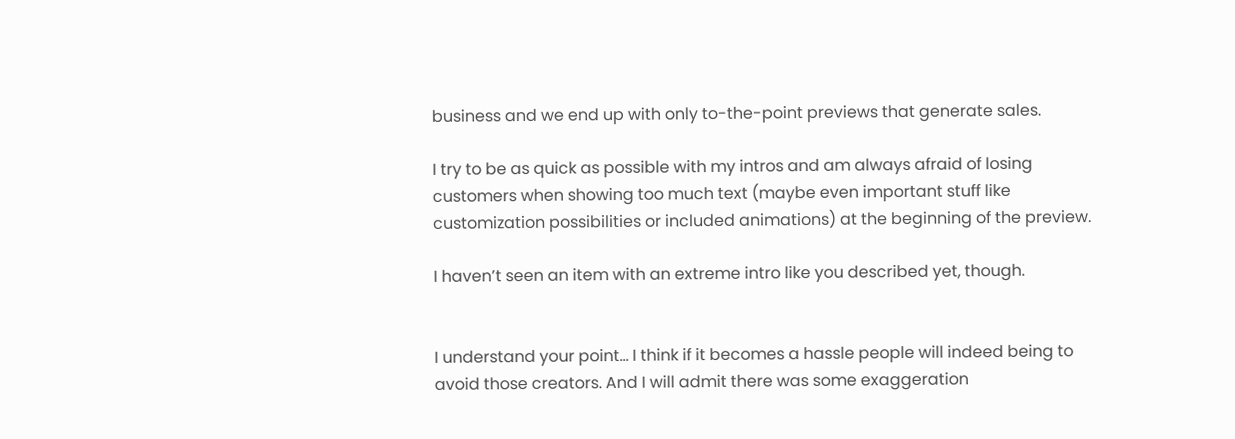business and we end up with only to-the-point previews that generate sales.

I try to be as quick as possible with my intros and am always afraid of losing customers when showing too much text (maybe even important stuff like customization possibilities or included animations) at the beginning of the preview.

I haven’t seen an item with an extreme intro like you described yet, though.


I understand your point… I think if it becomes a hassle people will indeed being to avoid those creators. And I will admit there was some exaggeration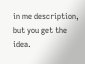in me description, but you get the idea.